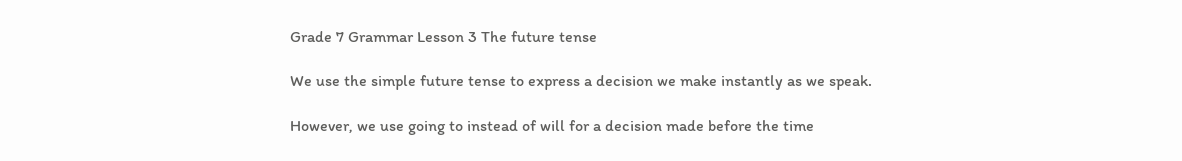Grade 7 Grammar Lesson 3 The future tense

We use the simple future tense to express a decision we make instantly as we speak.

However, we use going to instead of will for a decision made before the time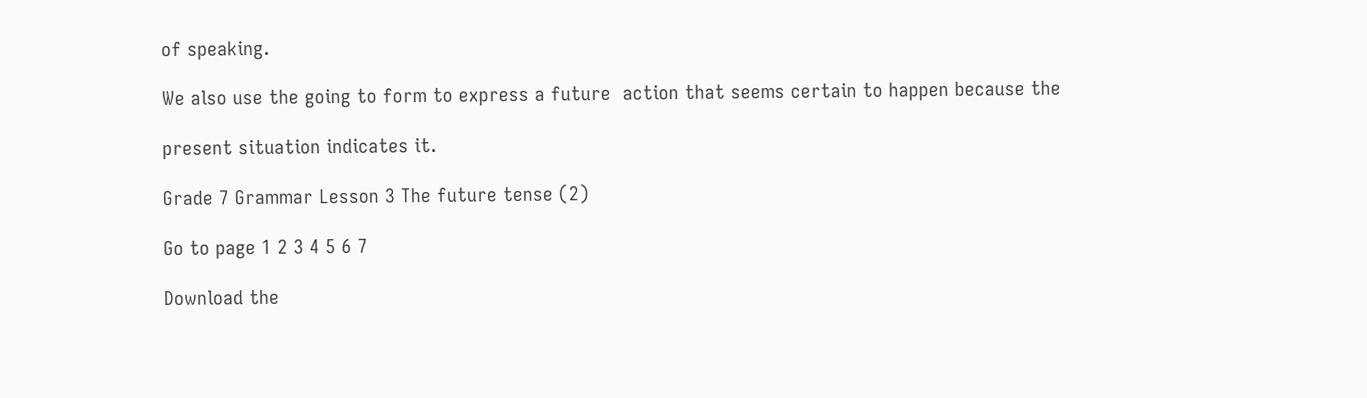of speaking.

We also use the going to form to express a future  action that seems certain to happen because the

present situation indicates it.

Grade 7 Grammar Lesson 3 The future tense (2)

Go to page 1 2 3 4 5 6 7

Download the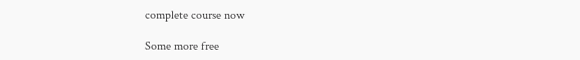complete course now

Some more free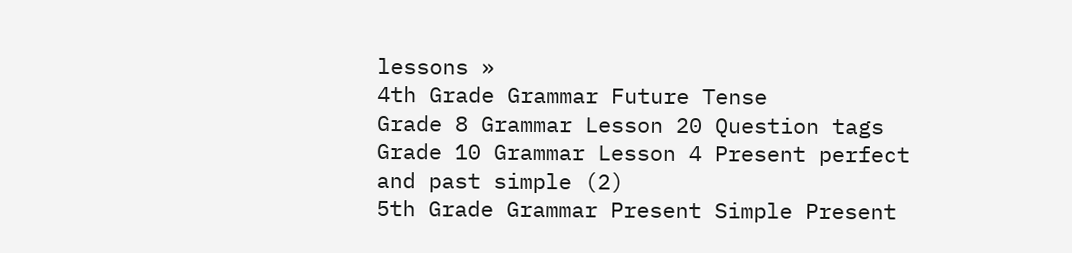lessons »
4th Grade Grammar Future Tense
Grade 8 Grammar Lesson 20 Question tags
Grade 10 Grammar Lesson 4 Present perfect and past simple (2)
5th Grade Grammar Present Simple Present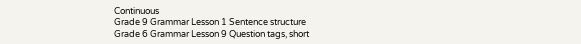Continuous
Grade 9 Grammar Lesson 1 Sentence structure
Grade 6 Grammar Lesson 9 Question tags, short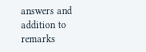answers and addition to remarks